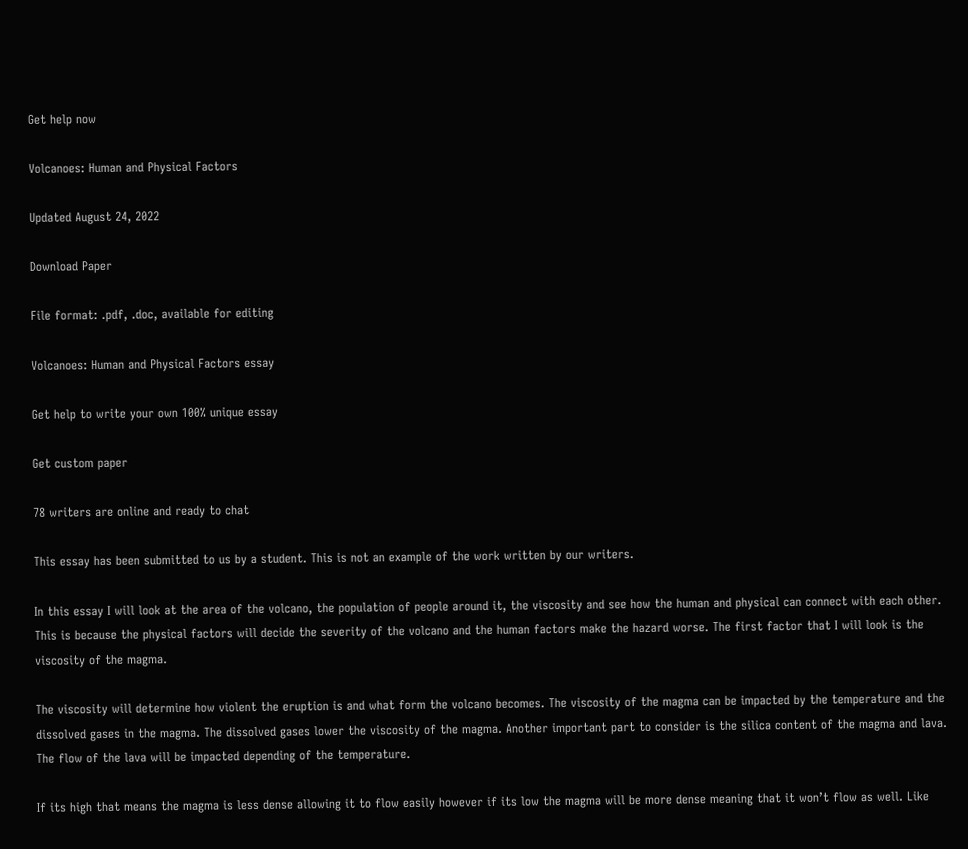Get help now

Volcanoes: Human and Physical Factors

Updated August 24, 2022

Download Paper

File format: .pdf, .doc, available for editing

Volcanoes: Human and Physical Factors essay

Get help to write your own 100% unique essay

Get custom paper

78 writers are online and ready to chat

This essay has been submitted to us by a student. This is not an example of the work written by our writers.

In this essay I will look at the area of the volcano, the population of people around it, the viscosity and see how the human and physical can connect with each other. This is because the physical factors will decide the severity of the volcano and the human factors make the hazard worse. The first factor that I will look is the viscosity of the magma.

The viscosity will determine how violent the eruption is and what form the volcano becomes. The viscosity of the magma can be impacted by the temperature and the dissolved gases in the magma. The dissolved gases lower the viscosity of the magma. Another important part to consider is the silica content of the magma and lava. The flow of the lava will be impacted depending of the temperature.

If its high that means the magma is less dense allowing it to flow easily however if its low the magma will be more dense meaning that it won’t flow as well. Like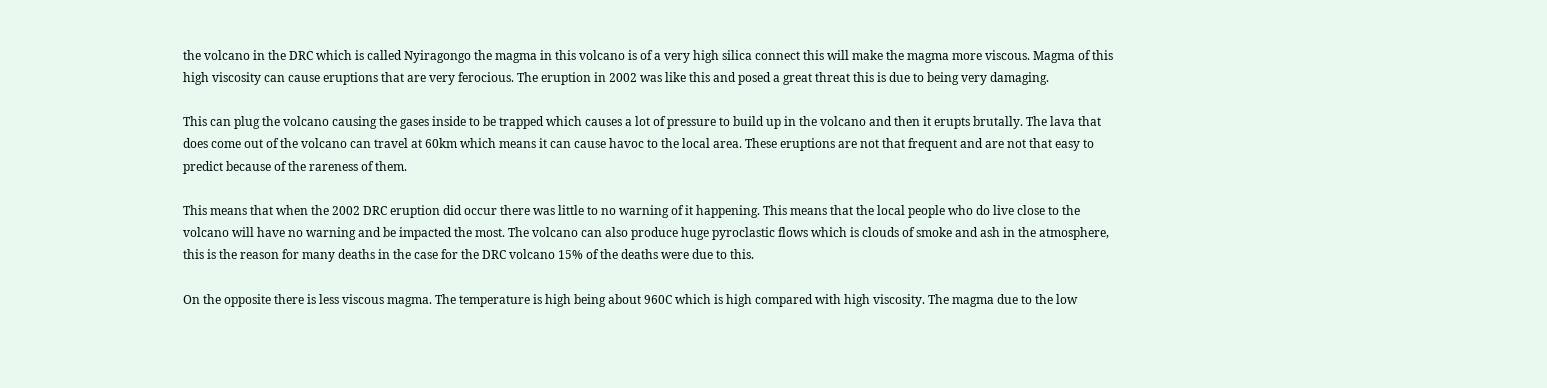the volcano in the DRC which is called Nyiragongo the magma in this volcano is of a very high silica connect this will make the magma more viscous. Magma of this high viscosity can cause eruptions that are very ferocious. The eruption in 2002 was like this and posed a great threat this is due to being very damaging.

This can plug the volcano causing the gases inside to be trapped which causes a lot of pressure to build up in the volcano and then it erupts brutally. The lava that does come out of the volcano can travel at 60km which means it can cause havoc to the local area. These eruptions are not that frequent and are not that easy to predict because of the rareness of them.

This means that when the 2002 DRC eruption did occur there was little to no warning of it happening. This means that the local people who do live close to the volcano will have no warning and be impacted the most. The volcano can also produce huge pyroclastic flows which is clouds of smoke and ash in the atmosphere, this is the reason for many deaths in the case for the DRC volcano 15% of the deaths were due to this.

On the opposite there is less viscous magma. The temperature is high being about 960C which is high compared with high viscosity. The magma due to the low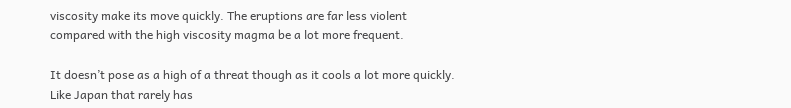viscosity make its move quickly. The eruptions are far less violent compared with the high viscosity magma be a lot more frequent.

It doesn’t pose as a high of a threat though as it cools a lot more quickly. Like Japan that rarely has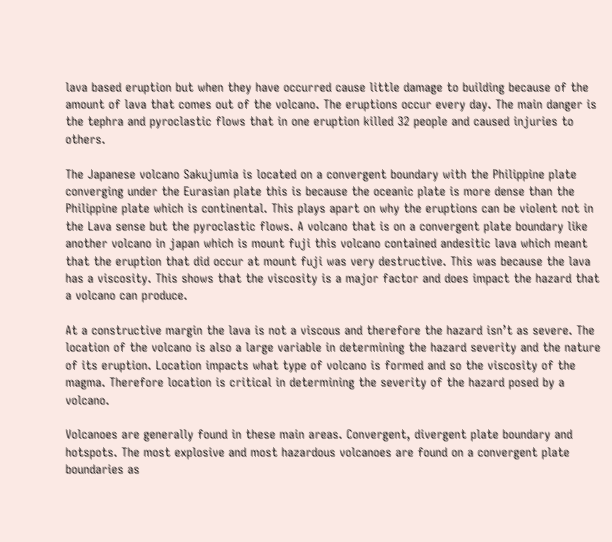lava based eruption but when they have occurred cause little damage to building because of the amount of lava that comes out of the volcano. The eruptions occur every day. The main danger is the tephra and pyroclastic flows that in one eruption killed 32 people and caused injuries to others.

The Japanese volcano Sakujumia is located on a convergent boundary with the Philippine plate converging under the Eurasian plate this is because the oceanic plate is more dense than the Philippine plate which is continental. This plays apart on why the eruptions can be violent not in the Lava sense but the pyroclastic flows. A volcano that is on a convergent plate boundary like another volcano in japan which is mount fuji this volcano contained andesitic lava which meant that the eruption that did occur at mount fuji was very destructive. This was because the lava has a viscosity. This shows that the viscosity is a major factor and does impact the hazard that a volcano can produce.

At a constructive margin the lava is not a viscous and therefore the hazard isn’t as severe. The location of the volcano is also a large variable in determining the hazard severity and the nature of its eruption. Location impacts what type of volcano is formed and so the viscosity of the magma. Therefore location is critical in determining the severity of the hazard posed by a volcano.

Volcanoes are generally found in these main areas. Convergent, divergent plate boundary and hotspots. The most explosive and most hazardous volcanoes are found on a convergent plate boundaries as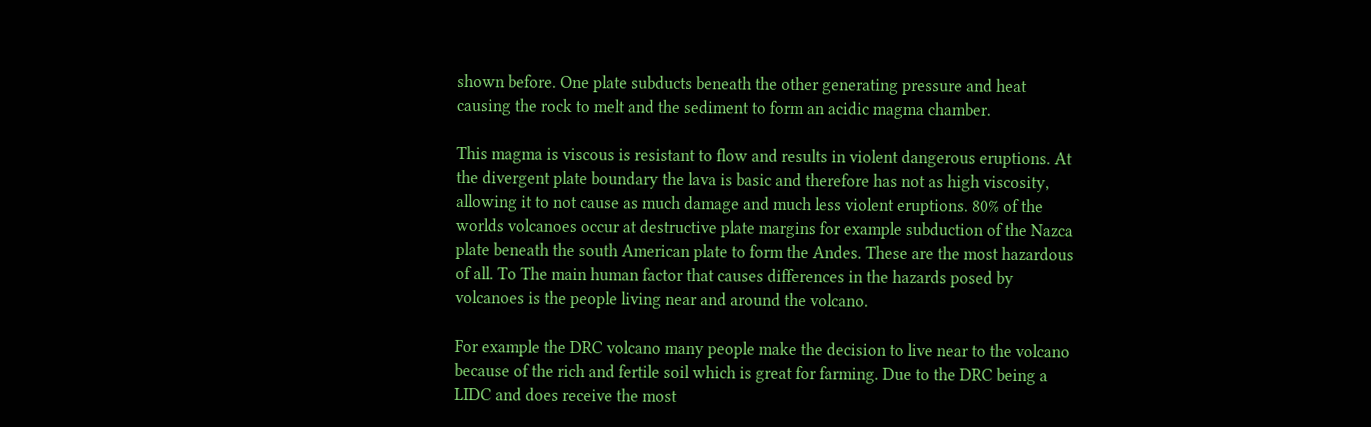shown before. One plate subducts beneath the other generating pressure and heat causing the rock to melt and the sediment to form an acidic magma chamber.

This magma is viscous is resistant to flow and results in violent dangerous eruptions. At the divergent plate boundary the lava is basic and therefore has not as high viscosity, allowing it to not cause as much damage and much less violent eruptions. 80% of the worlds volcanoes occur at destructive plate margins for example subduction of the Nazca plate beneath the south American plate to form the Andes. These are the most hazardous of all. To The main human factor that causes differences in the hazards posed by volcanoes is the people living near and around the volcano.

For example the DRC volcano many people make the decision to live near to the volcano because of the rich and fertile soil which is great for farming. Due to the DRC being a LIDC and does receive the most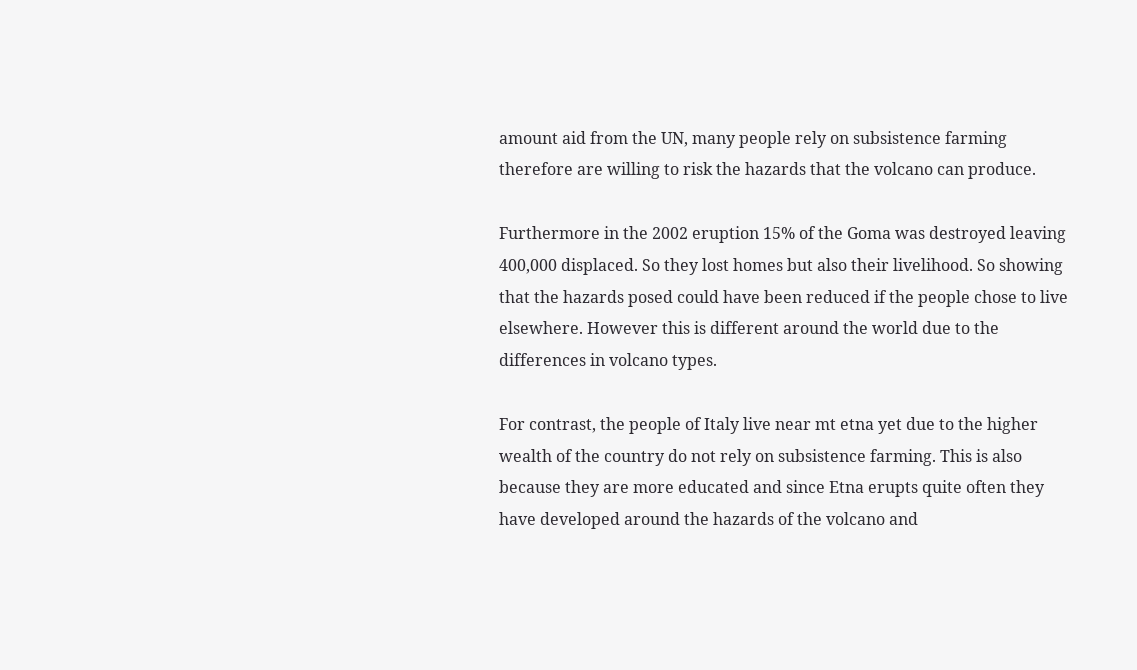amount aid from the UN, many people rely on subsistence farming therefore are willing to risk the hazards that the volcano can produce.

Furthermore in the 2002 eruption 15% of the Goma was destroyed leaving 400,000 displaced. So they lost homes but also their livelihood. So showing that the hazards posed could have been reduced if the people chose to live elsewhere. However this is different around the world due to the differences in volcano types.

For contrast, the people of Italy live near mt etna yet due to the higher wealth of the country do not rely on subsistence farming. This is also because they are more educated and since Etna erupts quite often they have developed around the hazards of the volcano and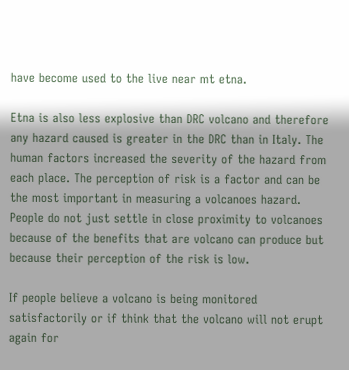have become used to the live near mt etna.

Etna is also less explosive than DRC volcano and therefore any hazard caused is greater in the DRC than in Italy. The human factors increased the severity of the hazard from each place. The perception of risk is a factor and can be the most important in measuring a volcanoes hazard. People do not just settle in close proximity to volcanoes because of the benefits that are volcano can produce but because their perception of the risk is low.

If people believe a volcano is being monitored satisfactorily or if think that the volcano will not erupt again for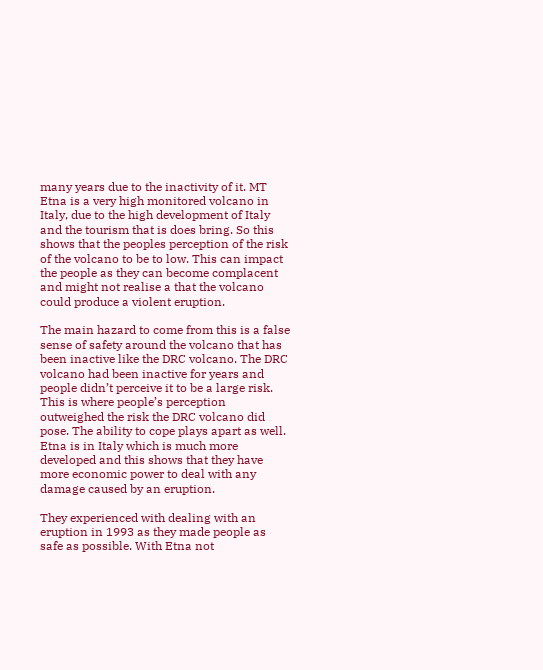many years due to the inactivity of it. MT Etna is a very high monitored volcano in Italy, due to the high development of Italy and the tourism that is does bring. So this shows that the peoples perception of the risk of the volcano to be to low. This can impact the people as they can become complacent and might not realise a that the volcano could produce a violent eruption.

The main hazard to come from this is a false sense of safety around the volcano that has been inactive like the DRC volcano. The DRC volcano had been inactive for years and people didn’t perceive it to be a large risk. This is where people’s perception outweighed the risk the DRC volcano did pose. The ability to cope plays apart as well. Etna is in Italy which is much more developed and this shows that they have more economic power to deal with any damage caused by an eruption.

They experienced with dealing with an eruption in 1993 as they made people as safe as possible. With Etna not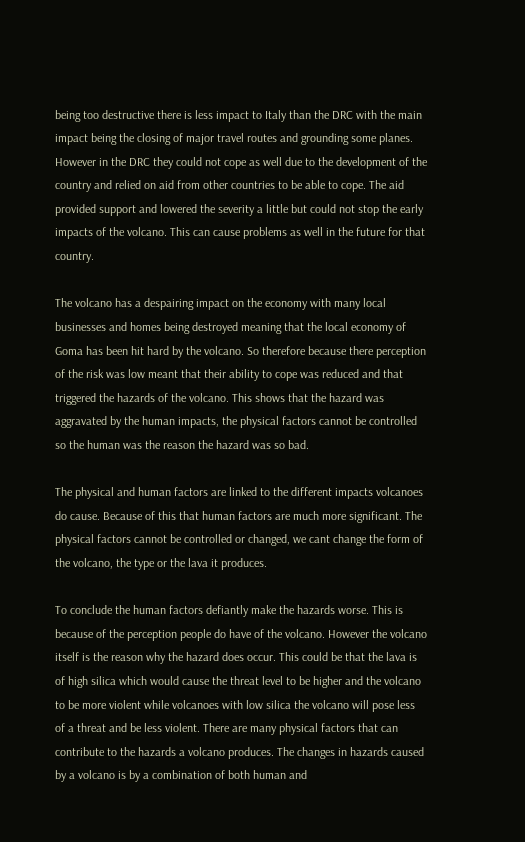being too destructive there is less impact to Italy than the DRC with the main impact being the closing of major travel routes and grounding some planes. However in the DRC they could not cope as well due to the development of the country and relied on aid from other countries to be able to cope. The aid provided support and lowered the severity a little but could not stop the early impacts of the volcano. This can cause problems as well in the future for that country.

The volcano has a despairing impact on the economy with many local businesses and homes being destroyed meaning that the local economy of Goma has been hit hard by the volcano. So therefore because there perception of the risk was low meant that their ability to cope was reduced and that triggered the hazards of the volcano. This shows that the hazard was aggravated by the human impacts, the physical factors cannot be controlled so the human was the reason the hazard was so bad.

The physical and human factors are linked to the different impacts volcanoes do cause. Because of this that human factors are much more significant. The physical factors cannot be controlled or changed, we cant change the form of the volcano, the type or the lava it produces.

To conclude the human factors defiantly make the hazards worse. This is because of the perception people do have of the volcano. However the volcano itself is the reason why the hazard does occur. This could be that the lava is of high silica which would cause the threat level to be higher and the volcano to be more violent while volcanoes with low silica the volcano will pose less of a threat and be less violent. There are many physical factors that can contribute to the hazards a volcano produces. The changes in hazards caused by a volcano is by a combination of both human and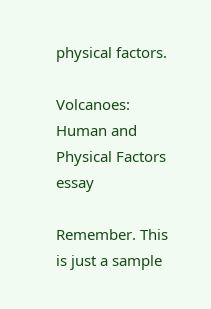physical factors.

Volcanoes: Human and Physical Factors essay

Remember. This is just a sample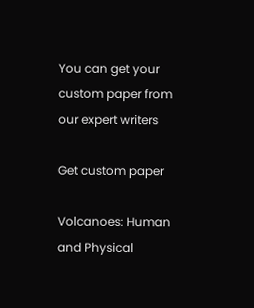You can get your custom paper from our expert writers

Get custom paper

Volcanoes: Human and Physical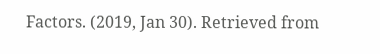Factors. (2019, Jan 30). Retrieved from